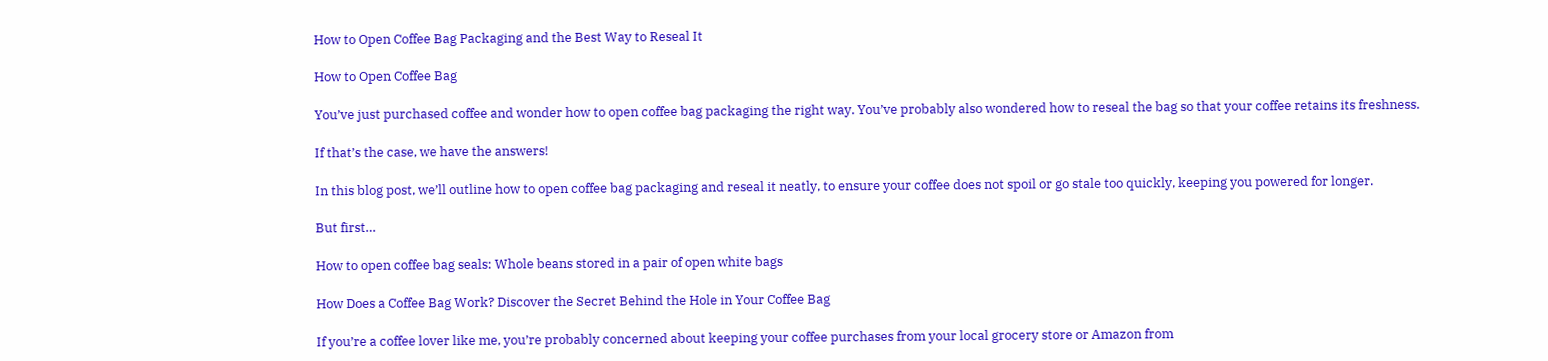How to Open Coffee Bag Packaging and the Best Way to Reseal It

How to Open Coffee Bag

You’ve just purchased coffee and wonder how to open coffee bag packaging the right way. You’ve probably also wondered how to reseal the bag so that your coffee retains its freshness.

If that’s the case, we have the answers!

In this blog post, we’ll outline how to open coffee bag packaging and reseal it neatly, to ensure your coffee does not spoil or go stale too quickly, keeping you powered for longer.

But first…

How to open coffee bag seals: Whole beans stored in a pair of open white bags

How Does a Coffee Bag Work? Discover the Secret Behind the Hole in Your Coffee Bag

If you’re a coffee lover like me, you’re probably concerned about keeping your coffee purchases from your local grocery store or Amazon from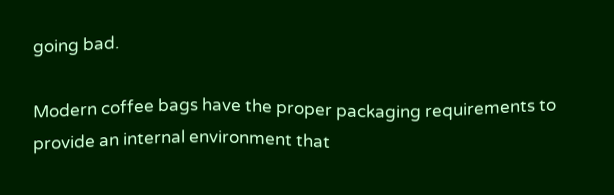going bad.

Modern coffee bags have the proper packaging requirements to provide an internal environment that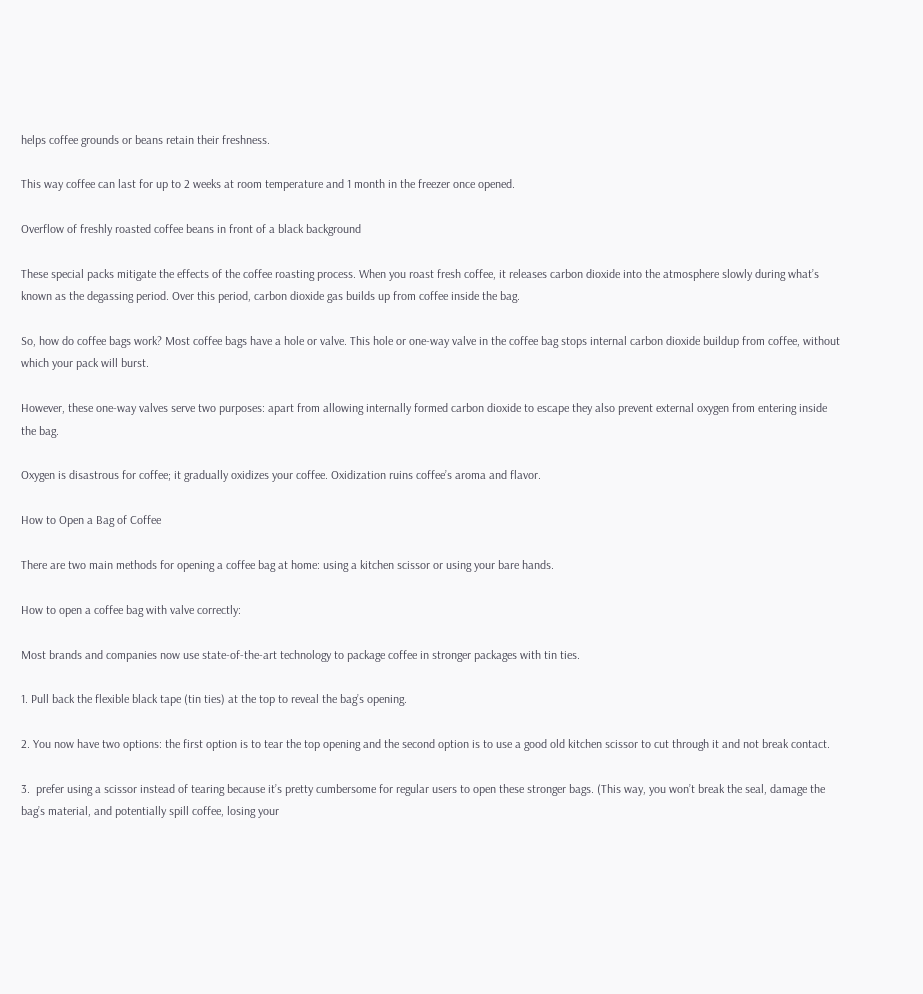helps coffee grounds or beans retain their freshness.

This way coffee can last for up to 2 weeks at room temperature and 1 month in the freezer once opened.

Overflow of freshly roasted coffee beans in front of a black background

These special packs mitigate the effects of the coffee roasting process. When you roast fresh coffee, it releases carbon dioxide into the atmosphere slowly during what’s known as the degassing period. Over this period, carbon dioxide gas builds up from coffee inside the bag.

So, how do coffee bags work? Most coffee bags have a hole or valve. This hole or one-way valve in the coffee bag stops internal carbon dioxide buildup from coffee, without which your pack will burst.

However, these one-way valves serve two purposes: apart from allowing internally formed carbon dioxide to escape they also prevent external oxygen from entering inside the bag.

Oxygen is disastrous for coffee; it gradually oxidizes your coffee. Oxidization ruins coffee’s aroma and flavor.

How to Open a Bag of Coffee

There are two main methods for opening a coffee bag at home: using a kitchen scissor or using your bare hands.

How to open a coffee bag with valve correctly:

Most brands and companies now use state-of-the-art technology to package coffee in stronger packages with tin ties.

1. Pull back the flexible black tape (tin ties) at the top to reveal the bag’s opening.

2. You now have two options: the first option is to tear the top opening and the second option is to use a good old kitchen scissor to cut through it and not break contact.

3.  prefer using a scissor instead of tearing because it’s pretty cumbersome for regular users to open these stronger bags. (This way, you won’t break the seal, damage the bag’s material, and potentially spill coffee, losing your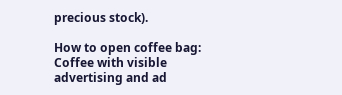precious stock).

How to open coffee bag: Coffee with visible advertising and ad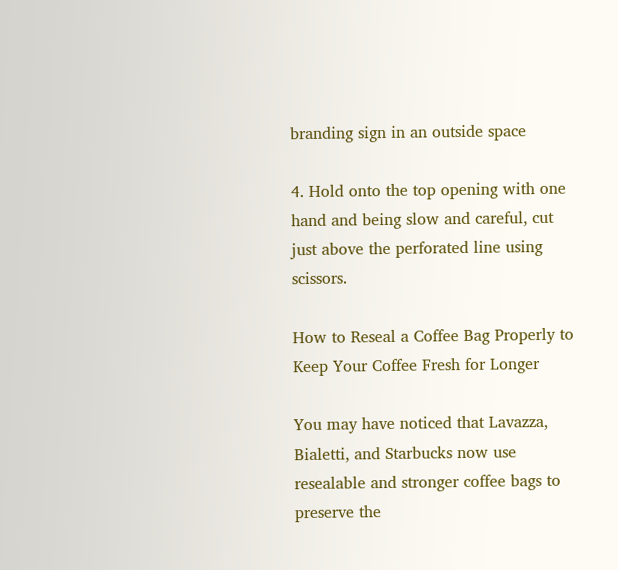branding sign in an outside space

4. Hold onto the top opening with one hand and being slow and careful, cut just above the perforated line using scissors.

How to Reseal a Coffee Bag Properly to Keep Your Coffee Fresh for Longer

You may have noticed that Lavazza, Bialetti, and Starbucks now use resealable and stronger coffee bags to preserve the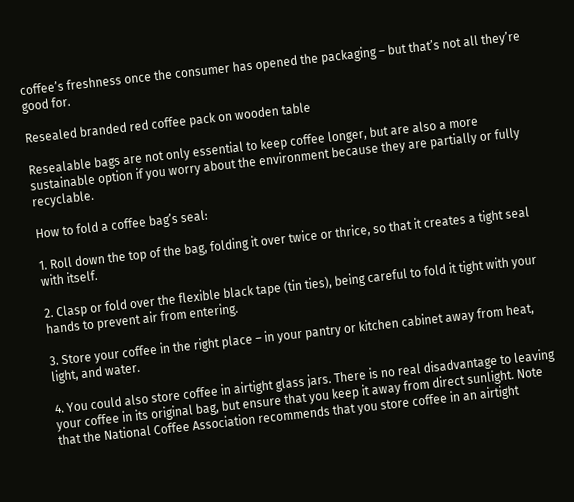coffee’s freshness once the consumer has opened the packaging – but that’s not all they’re good for.

Resealed branded red coffee pack on wooden table

Resealable bags are not only essential to keep coffee longer, but are also a more sustainable option if you worry about the environment because they are partially or fully recyclable.

How to fold a coffee bag’s seal:

1. Roll down the top of the bag, folding it over twice or thrice, so that it creates a tight seal with itself.

2. Clasp or fold over the flexible black tape (tin ties), being careful to fold it tight with your hands to prevent air from entering.

3. Store your coffee in the right place – in your pantry or kitchen cabinet away from heat, light, and water.

4. You could also store coffee in airtight glass jars. There is no real disadvantage to leaving your coffee in its original bag, but ensure that you keep it away from direct sunlight. Note that the National Coffee Association recommends that you store coffee in an airtight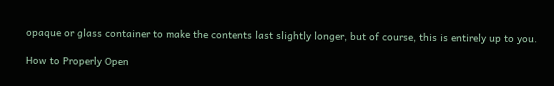opaque or glass container to make the contents last slightly longer, but of course, this is entirely up to you.

How to Properly Open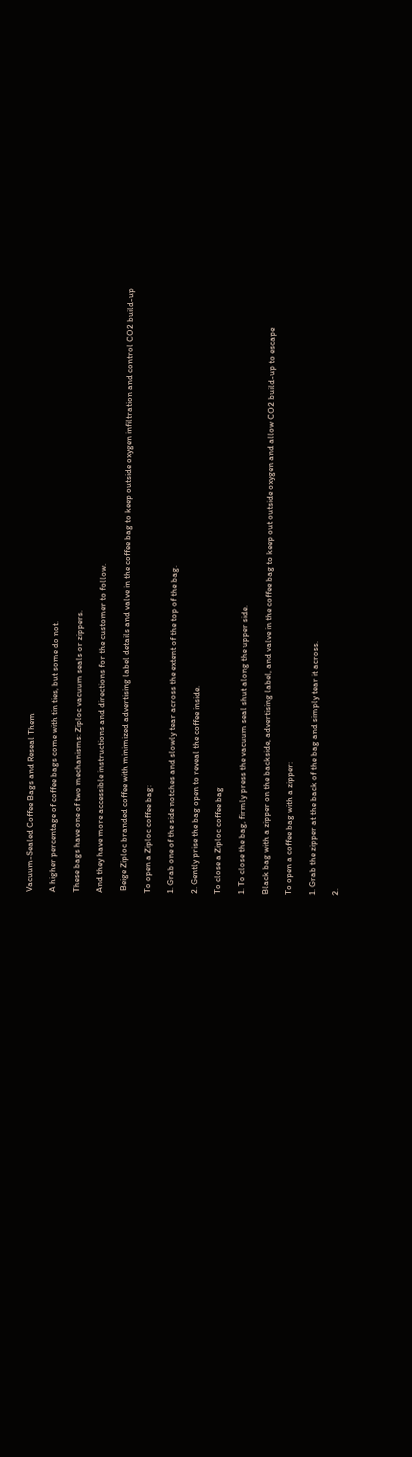Vacuum-Sealed Coffee Bags and Reseal Them

A higher percentage of coffee bags come with tin ties, but some do not.

These bags have one of two mechanisms: Ziploc vacuum seals or zippers.

And they have more accessible instructions and directions for the customer to follow.

 Beige Ziploc branded coffee with minimized advertising label details and valve in the coffee bag to keep outside oxygen infiltration and control CO2 build-up

To open a Ziploc coffee bag:

1. Grab one of the side notches and slowly tear across the extent of the top of the bag.

2. Gently prise the bag open to reveal the coffee inside.

To close a Ziploc coffee bag

1. To close the bag, firmly press the vacuum seal shut along the upper side.

Black bag with a zipper on the backside, advertising label, and valve in the coffee bag to keep out outside oxygen and allow CO2 build-up to escape

To open a coffee bag with a zipper:

1. Grab the zipper at the back of the bag and simply tear it across.

2.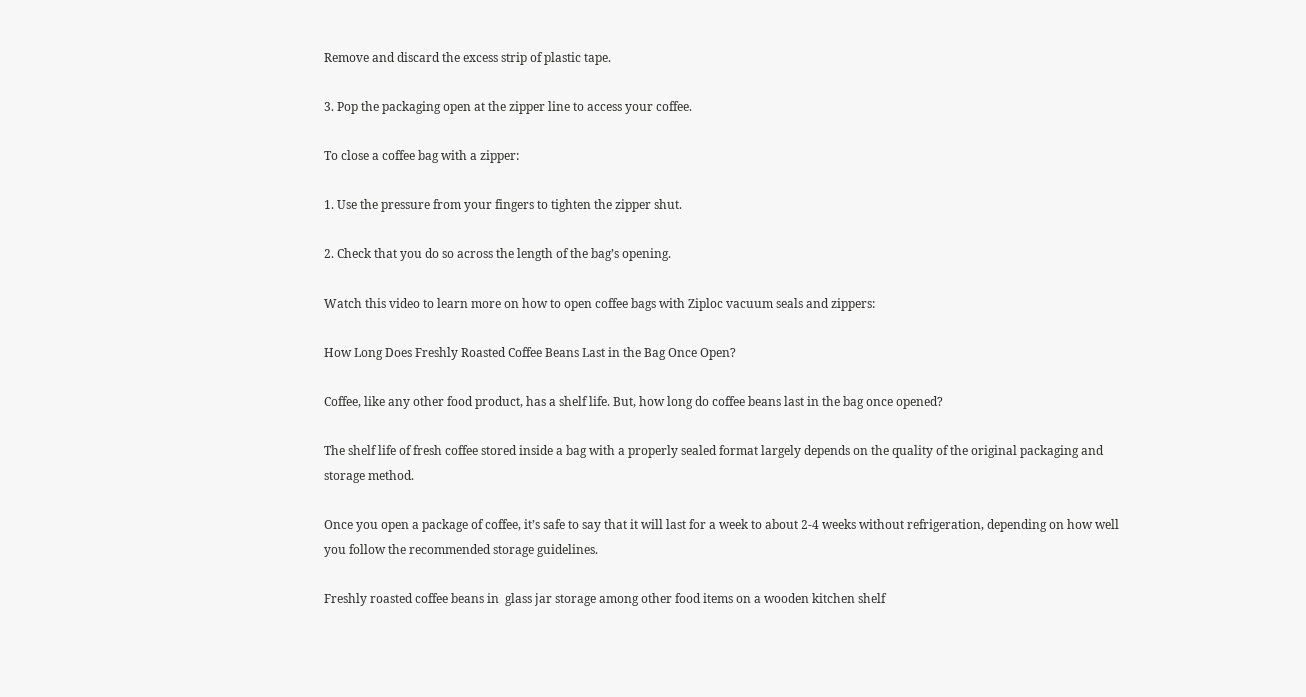Remove and discard the excess strip of plastic tape.

3. Pop the packaging open at the zipper line to access your coffee.

To close a coffee bag with a zipper:

1. Use the pressure from your fingers to tighten the zipper shut.

2. Check that you do so across the length of the bag’s opening.

Watch this video to learn more on how to open coffee bags with Ziploc vacuum seals and zippers:

How Long Does Freshly Roasted Coffee Beans Last in the Bag Once Open?

Coffee, like any other food product, has a shelf life. But, how long do coffee beans last in the bag once opened?

The shelf life of fresh coffee stored inside a bag with a properly sealed format largely depends on the quality of the original packaging and storage method.

Once you open a package of coffee, it’s safe to say that it will last for a week to about 2-4 weeks without refrigeration, depending on how well you follow the recommended storage guidelines.

Freshly roasted coffee beans in  glass jar storage among other food items on a wooden kitchen shelf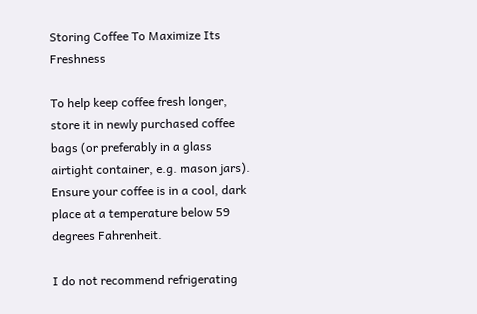Storing Coffee To Maximize Its Freshness

To help keep coffee fresh longer, store it in newly purchased coffee bags (or preferably in a glass airtight container, e.g. mason jars). Ensure your coffee is in a cool, dark place at a temperature below 59 degrees Fahrenheit.

I do not recommend refrigerating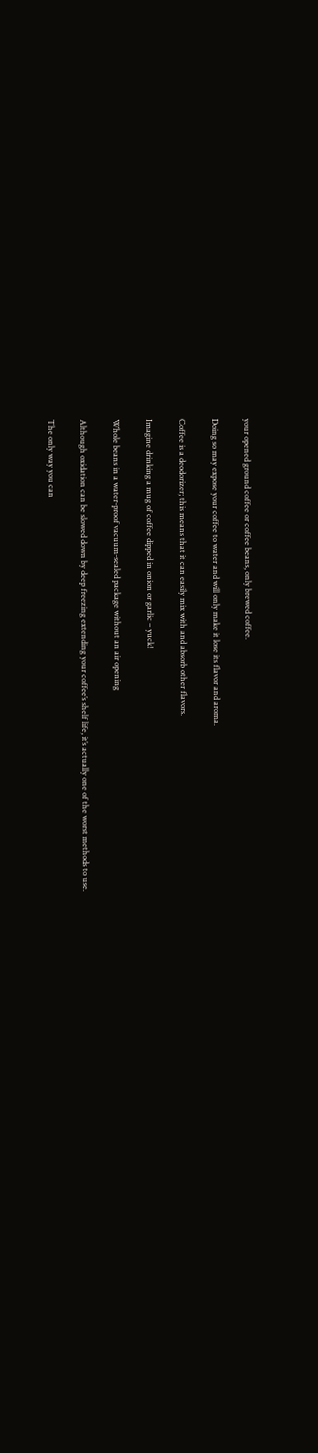your opened ground coffee or coffee beans, only brewed coffee.

Doing so may expose your coffee to water and will only make it lose its flavor and aroma.

Coffee is a deodorizer; this means that it can easily mix with and absorb other flavors.

Imagine drinking a mug of coffee dipped in onion or garlic – yuck!

Whole beans in a water-proof vacuum-sealed package without an air opening

Although oxidation can be slowed down by deep freezing extending your coffee’s shelf life, it’s actually one of the worst methods to use.

The only way you can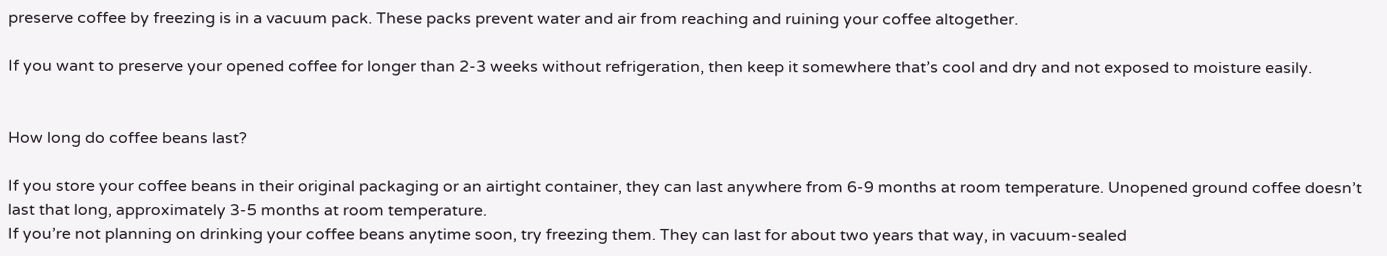preserve coffee by freezing is in a vacuum pack. These packs prevent water and air from reaching and ruining your coffee altogether.

If you want to preserve your opened coffee for longer than 2-3 weeks without refrigeration, then keep it somewhere that’s cool and dry and not exposed to moisture easily.


How long do coffee beans last?

If you store your coffee beans in their original packaging or an airtight container, they can last anywhere from 6-9 months at room temperature. Unopened ground coffee doesn’t last that long, approximately 3-5 months at room temperature.
If you’re not planning on drinking your coffee beans anytime soon, try freezing them. They can last for about two years that way, in vacuum-sealed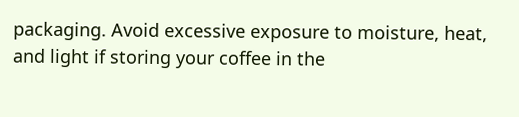packaging. Avoid excessive exposure to moisture, heat, and light if storing your coffee in the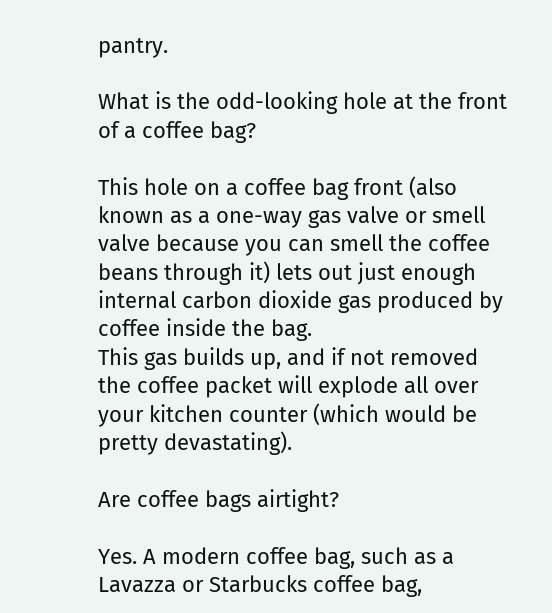pantry.

What is the odd-looking hole at the front of a coffee bag?

This hole on a coffee bag front (also known as a one-way gas valve or smell valve because you can smell the coffee beans through it) lets out just enough internal carbon dioxide gas produced by coffee inside the bag.
This gas builds up, and if not removed the coffee packet will explode all over your kitchen counter (which would be pretty devastating).

Are coffee bags airtight?

Yes. A modern coffee bag, such as a Lavazza or Starbucks coffee bag,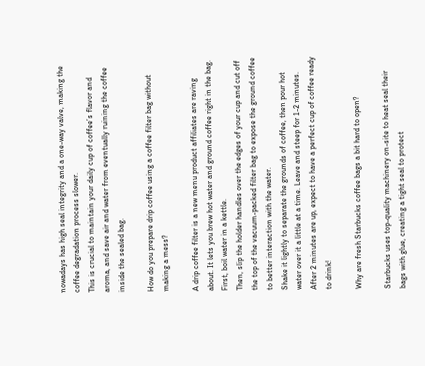nowadays has high seal integrity and a one-way valve, making the coffee degradation process slower.
This is crucial to maintain your daily cup of coffee’s flavor and aroma, and save air and water from eventually ruining the coffee inside the sealed bag.

How do you prepare drip coffee using a coffee filter bag without making a mess?

A drip coffee filter is a new menu product affiliates are raving about. It lets you brew hot water and ground coffee right in the bag. First, boil water in a kettle.
Then, slip the holder handles over the edges of your cup and cut off the top of the vacuum-packed filter bag to expose the ground coffee to better interaction with the water.
Shake it lightly to separate the grounds of coffee, then pour hot water over it a little at a time. Leave and steep for 1-2 minutes. After 2 minutes are up, expect to have a perfect cup of coffee ready to drink!

Why are fresh Starbucks coffee bags a bit hard to open?

Starbucks uses top-quality machinery on-site to heat seal their bags with glue, creating a tight seal to protect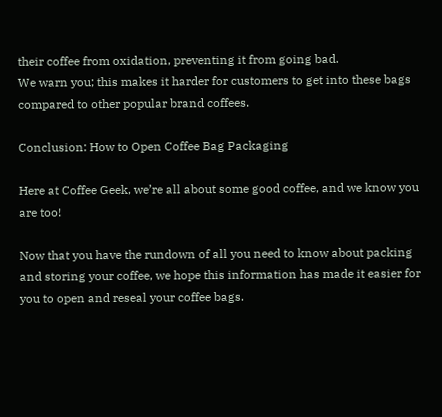their coffee from oxidation, preventing it from going bad.
We warn you; this makes it harder for customers to get into these bags compared to other popular brand coffees.

Conclusion: How to Open Coffee Bag Packaging

Here at Coffee Geek, we’re all about some good coffee, and we know you are too!

Now that you have the rundown of all you need to know about packing and storing your coffee, we hope this information has made it easier for you to open and reseal your coffee bags.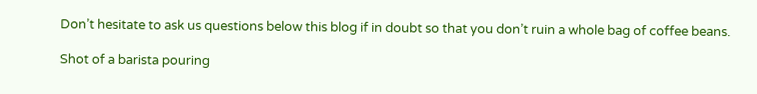Don’t hesitate to ask us questions below this blog if in doubt so that you don’t ruin a whole bag of coffee beans.

Shot of a barista pouring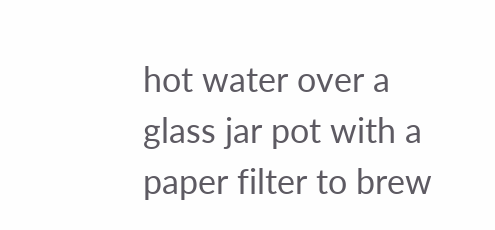hot water over a glass jar pot with a paper filter to brew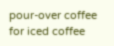pour-over coffee for iced coffee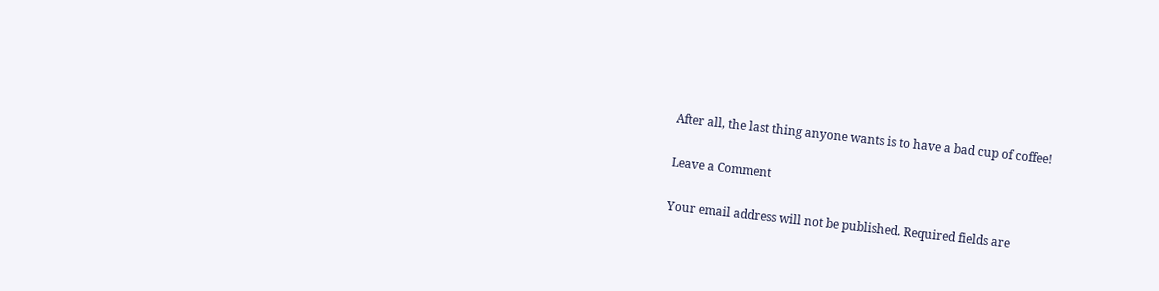After all, the last thing anyone wants is to have a bad cup of coffee!

Leave a Comment

Your email address will not be published. Required fields are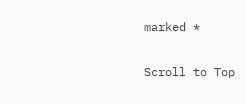marked *

Scroll to Top